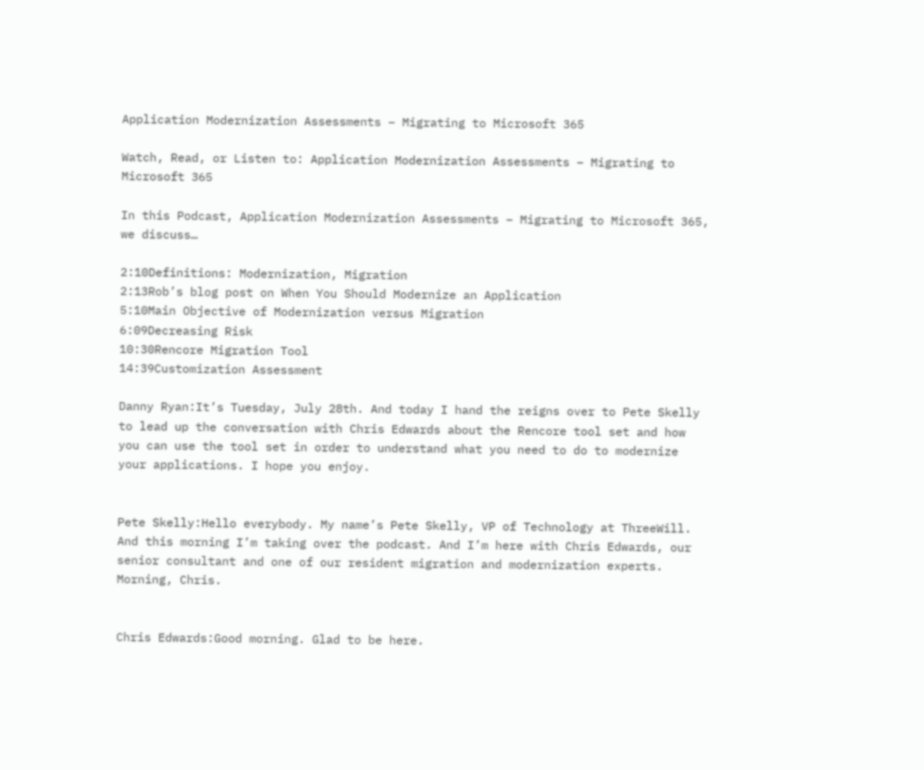Application Modernization Assessments – Migrating to Microsoft 365

Watch, Read, or Listen to: Application Modernization Assessments – Migrating to Microsoft 365

In this Podcast, Application Modernization Assessments – Migrating to Microsoft 365, we discuss…

2:10Definitions: Modernization, Migration
2:13Rob’s blog post on When You Should Modernize an Application
5:10Main Objective of Modernization versus Migration
6:09Decreasing Risk
10:30Rencore Migration Tool
14:39Customization Assessment

Danny Ryan:It’s Tuesday, July 28th. And today I hand the reigns over to Pete Skelly to lead up the conversation with Chris Edwards about the Rencore tool set and how you can use the tool set in order to understand what you need to do to modernize your applications. I hope you enjoy.


Pete Skelly:Hello everybody. My name’s Pete Skelly, VP of Technology at ThreeWill. And this morning I’m taking over the podcast. And I’m here with Chris Edwards, our senior consultant and one of our resident migration and modernization experts. Morning, Chris.


Chris Edwards:Good morning. Glad to be here.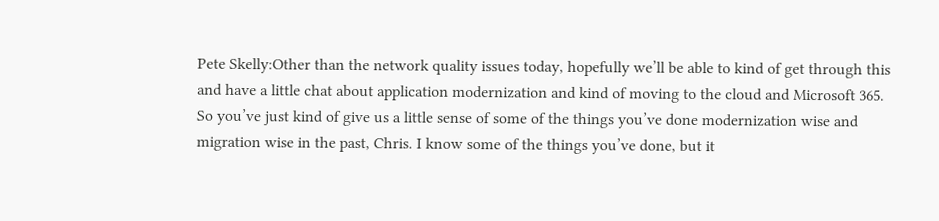Pete Skelly:Other than the network quality issues today, hopefully we’ll be able to kind of get through this and have a little chat about application modernization and kind of moving to the cloud and Microsoft 365. So you’ve just kind of give us a little sense of some of the things you’ve done modernization wise and migration wise in the past, Chris. I know some of the things you’ve done, but it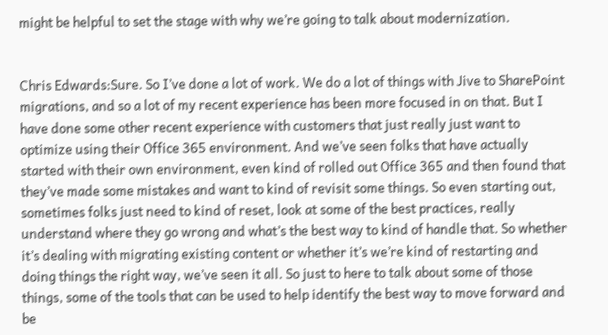might be helpful to set the stage with why we’re going to talk about modernization.


Chris Edwards:Sure. So I’ve done a lot of work. We do a lot of things with Jive to SharePoint migrations, and so a lot of my recent experience has been more focused in on that. But I have done some other recent experience with customers that just really just want to optimize using their Office 365 environment. And we’ve seen folks that have actually started with their own environment, even kind of rolled out Office 365 and then found that they’ve made some mistakes and want to kind of revisit some things. So even starting out, sometimes folks just need to kind of reset, look at some of the best practices, really understand where they go wrong and what’s the best way to kind of handle that. So whether it’s dealing with migrating existing content or whether it’s we’re kind of restarting and doing things the right way, we’ve seen it all. So just to here to talk about some of those things, some of the tools that can be used to help identify the best way to move forward and be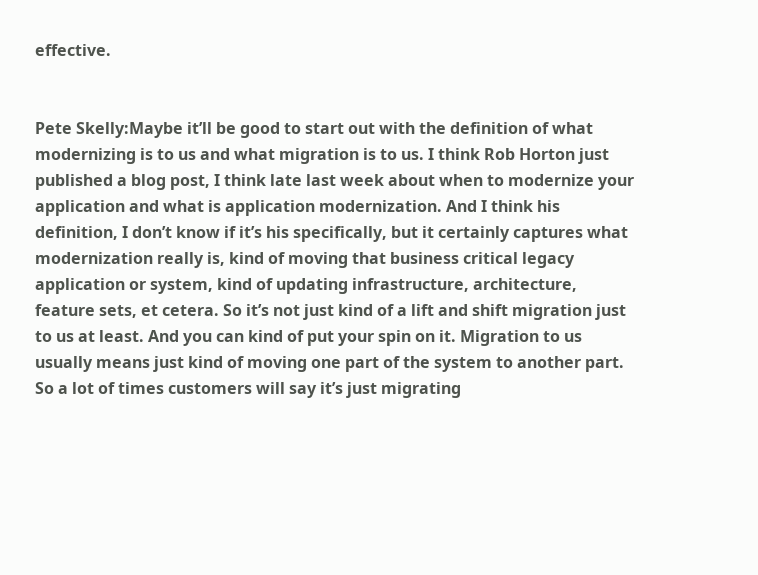effective.


Pete Skelly:Maybe it’ll be good to start out with the definition of what modernizing is to us and what migration is to us. I think Rob Horton just published a blog post, I think late last week about when to modernize your application and what is application modernization. And I think his definition, I don’t know if it’s his specifically, but it certainly captures what modernization really is, kind of moving that business critical legacy application or system, kind of updating infrastructure, architecture, feature sets, et cetera. So it’s not just kind of a lift and shift migration just to us at least. And you can kind of put your spin on it. Migration to us usually means just kind of moving one part of the system to another part. So a lot of times customers will say it’s just migrating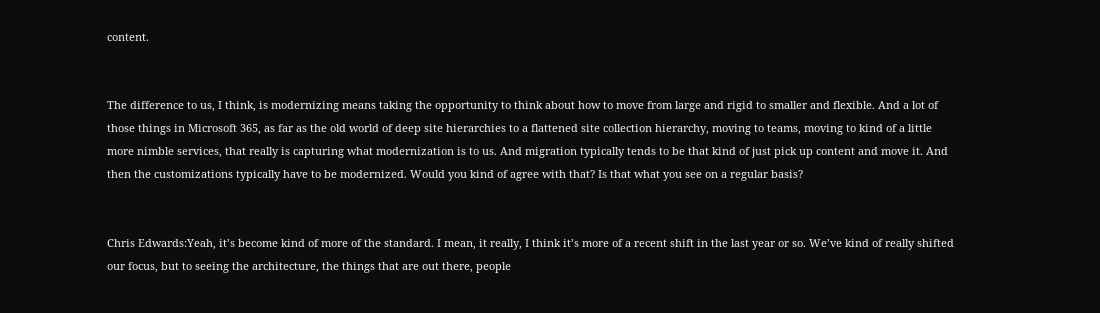content.


The difference to us, I think, is modernizing means taking the opportunity to think about how to move from large and rigid to smaller and flexible. And a lot of those things in Microsoft 365, as far as the old world of deep site hierarchies to a flattened site collection hierarchy, moving to teams, moving to kind of a little more nimble services, that really is capturing what modernization is to us. And migration typically tends to be that kind of just pick up content and move it. And then the customizations typically have to be modernized. Would you kind of agree with that? Is that what you see on a regular basis?


Chris Edwards:Yeah, it’s become kind of more of the standard. I mean, it really, I think it’s more of a recent shift in the last year or so. We’ve kind of really shifted our focus, but to seeing the architecture, the things that are out there, people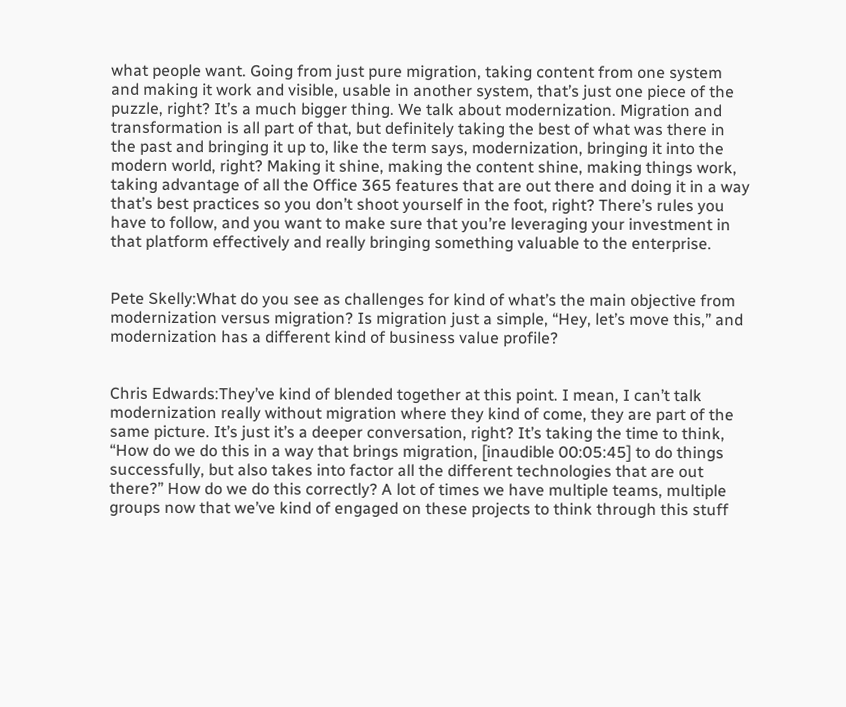what people want. Going from just pure migration, taking content from one system and making it work and visible, usable in another system, that’s just one piece of the puzzle, right? It’s a much bigger thing. We talk about modernization. Migration and transformation is all part of that, but definitely taking the best of what was there in the past and bringing it up to, like the term says, modernization, bringing it into the modern world, right? Making it shine, making the content shine, making things work, taking advantage of all the Office 365 features that are out there and doing it in a way that’s best practices so you don’t shoot yourself in the foot, right? There’s rules you have to follow, and you want to make sure that you’re leveraging your investment in that platform effectively and really bringing something valuable to the enterprise.


Pete Skelly:What do you see as challenges for kind of what’s the main objective from modernization versus migration? Is migration just a simple, “Hey, let’s move this,” and modernization has a different kind of business value profile?


Chris Edwards:They’ve kind of blended together at this point. I mean, I can’t talk modernization really without migration where they kind of come, they are part of the same picture. It’s just it’s a deeper conversation, right? It’s taking the time to think, “How do we do this in a way that brings migration, [inaudible 00:05:45] to do things successfully, but also takes into factor all the different technologies that are out there?” How do we do this correctly? A lot of times we have multiple teams, multiple groups now that we’ve kind of engaged on these projects to think through this stuff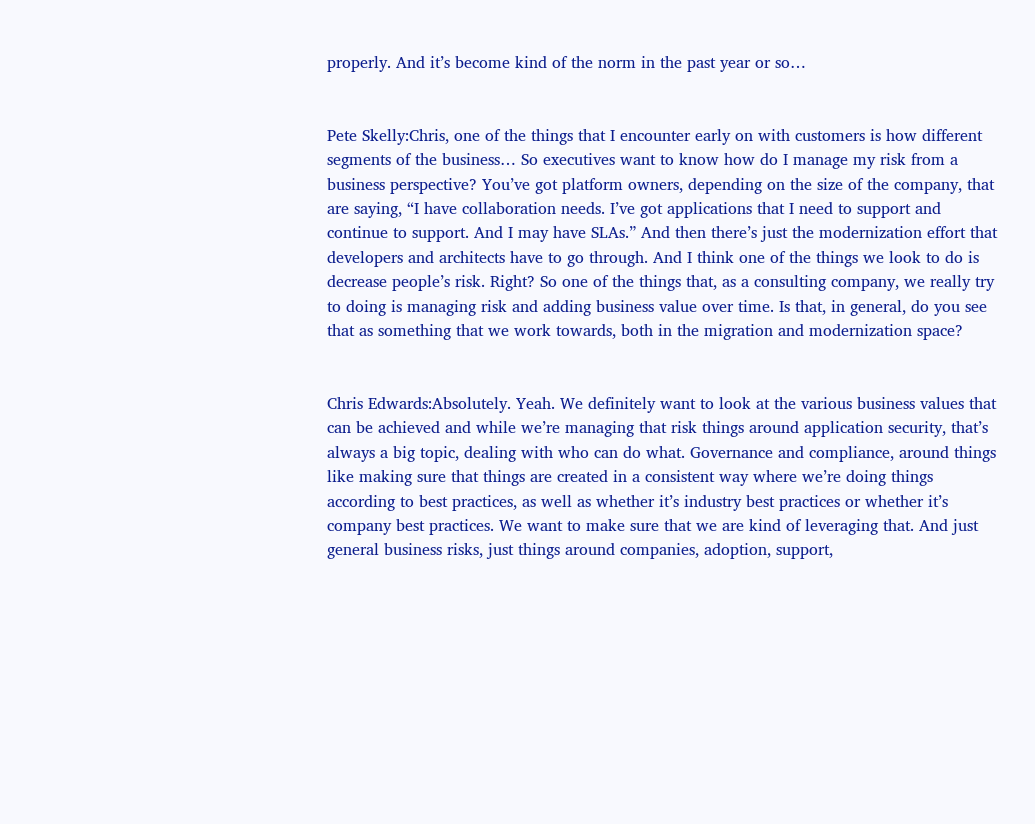properly. And it’s become kind of the norm in the past year or so…


Pete Skelly:Chris, one of the things that I encounter early on with customers is how different segments of the business… So executives want to know how do I manage my risk from a business perspective? You’ve got platform owners, depending on the size of the company, that are saying, “I have collaboration needs. I’ve got applications that I need to support and continue to support. And I may have SLAs.” And then there’s just the modernization effort that developers and architects have to go through. And I think one of the things we look to do is decrease people’s risk. Right? So one of the things that, as a consulting company, we really try to doing is managing risk and adding business value over time. Is that, in general, do you see that as something that we work towards, both in the migration and modernization space?


Chris Edwards:Absolutely. Yeah. We definitely want to look at the various business values that can be achieved and while we’re managing that risk things around application security, that’s always a big topic, dealing with who can do what. Governance and compliance, around things like making sure that things are created in a consistent way where we’re doing things according to best practices, as well as whether it’s industry best practices or whether it’s company best practices. We want to make sure that we are kind of leveraging that. And just general business risks, just things around companies, adoption, support,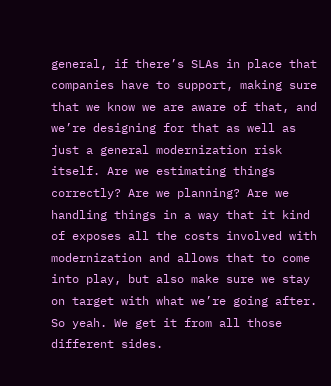general, if there’s SLAs in place that companies have to support, making sure that we know we are aware of that, and we’re designing for that as well as just a general modernization risk itself. Are we estimating things correctly? Are we planning? Are we handling things in a way that it kind of exposes all the costs involved with modernization and allows that to come into play, but also make sure we stay on target with what we’re going after. So yeah. We get it from all those different sides.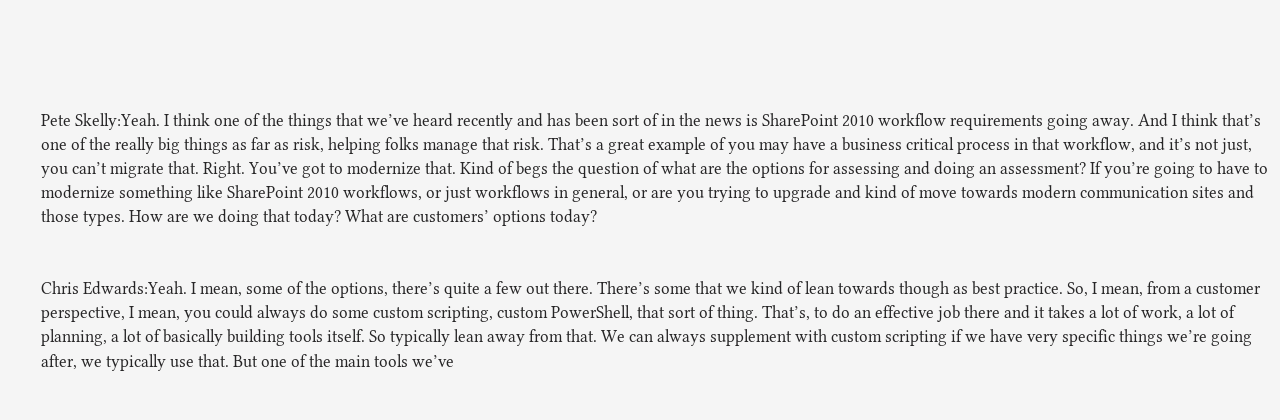Pete Skelly:Yeah. I think one of the things that we’ve heard recently and has been sort of in the news is SharePoint 2010 workflow requirements going away. And I think that’s one of the really big things as far as risk, helping folks manage that risk. That’s a great example of you may have a business critical process in that workflow, and it’s not just, you can’t migrate that. Right. You’ve got to modernize that. Kind of begs the question of what are the options for assessing and doing an assessment? If you’re going to have to modernize something like SharePoint 2010 workflows, or just workflows in general, or are you trying to upgrade and kind of move towards modern communication sites and those types. How are we doing that today? What are customers’ options today?


Chris Edwards:Yeah. I mean, some of the options, there’s quite a few out there. There’s some that we kind of lean towards though as best practice. So, I mean, from a customer perspective, I mean, you could always do some custom scripting, custom PowerShell, that sort of thing. That’s, to do an effective job there and it takes a lot of work, a lot of planning, a lot of basically building tools itself. So typically lean away from that. We can always supplement with custom scripting if we have very specific things we’re going after, we typically use that. But one of the main tools we’ve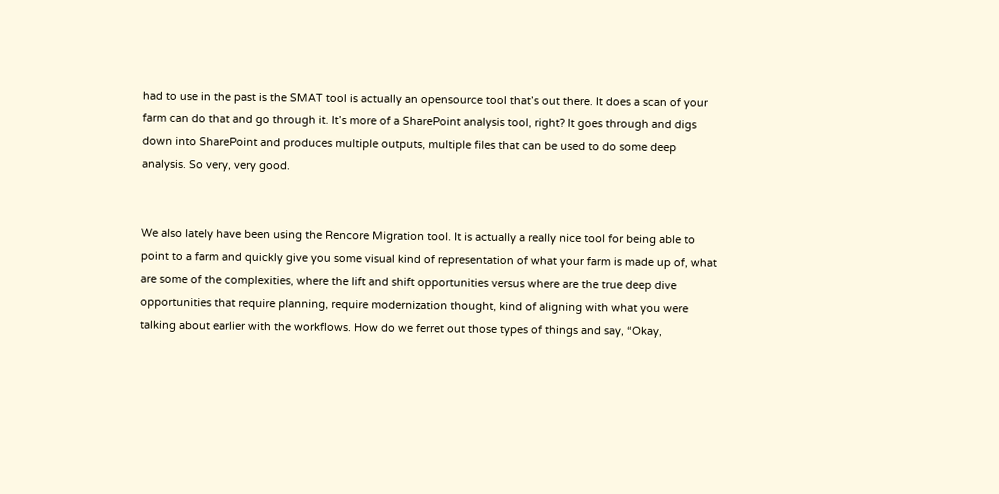had to use in the past is the SMAT tool is actually an opensource tool that’s out there. It does a scan of your farm can do that and go through it. It’s more of a SharePoint analysis tool, right? It goes through and digs down into SharePoint and produces multiple outputs, multiple files that can be used to do some deep analysis. So very, very good.


We also lately have been using the Rencore Migration tool. It is actually a really nice tool for being able to point to a farm and quickly give you some visual kind of representation of what your farm is made up of, what are some of the complexities, where the lift and shift opportunities versus where are the true deep dive opportunities that require planning, require modernization thought, kind of aligning with what you were talking about earlier with the workflows. How do we ferret out those types of things and say, “Okay,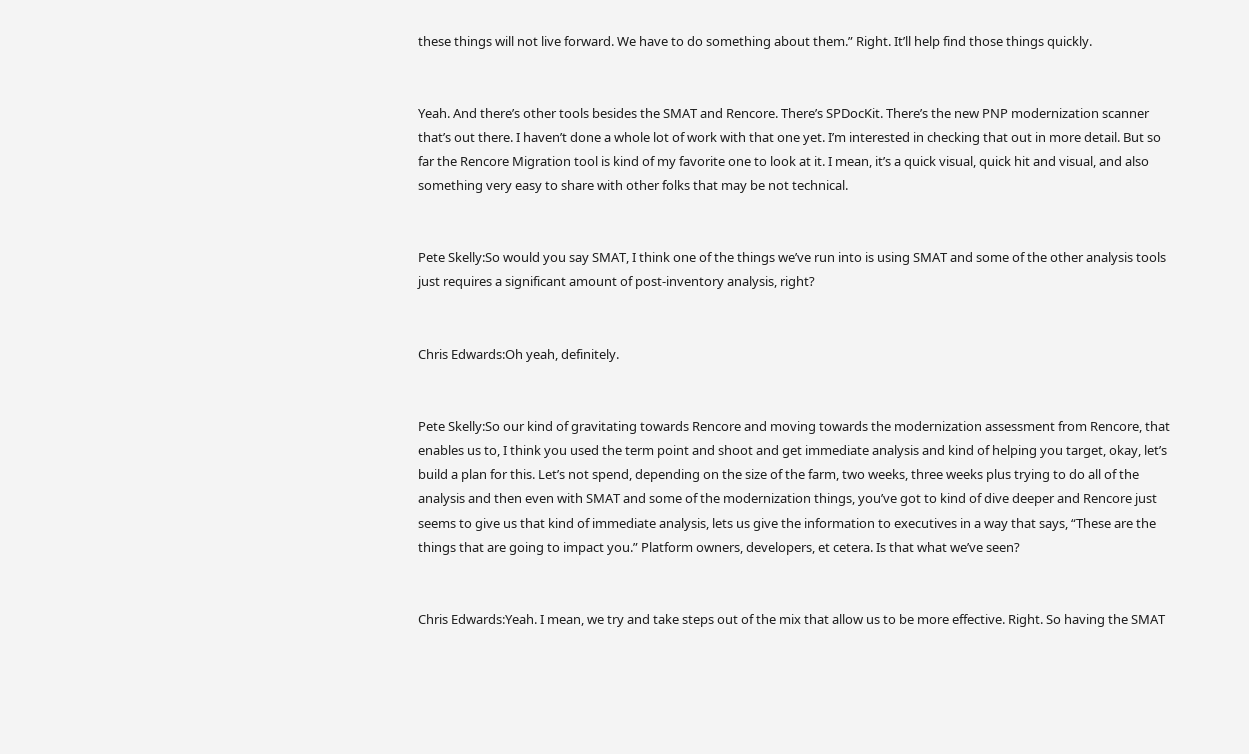these things will not live forward. We have to do something about them.” Right. It’ll help find those things quickly.


Yeah. And there’s other tools besides the SMAT and Rencore. There’s SPDocKit. There’s the new PNP modernization scanner that’s out there. I haven’t done a whole lot of work with that one yet. I’m interested in checking that out in more detail. But so far the Rencore Migration tool is kind of my favorite one to look at it. I mean, it’s a quick visual, quick hit and visual, and also something very easy to share with other folks that may be not technical.


Pete Skelly:So would you say SMAT, I think one of the things we’ve run into is using SMAT and some of the other analysis tools just requires a significant amount of post-inventory analysis, right?


Chris Edwards:Oh yeah, definitely.


Pete Skelly:So our kind of gravitating towards Rencore and moving towards the modernization assessment from Rencore, that enables us to, I think you used the term point and shoot and get immediate analysis and kind of helping you target, okay, let’s build a plan for this. Let’s not spend, depending on the size of the farm, two weeks, three weeks plus trying to do all of the analysis and then even with SMAT and some of the modernization things, you’ve got to kind of dive deeper and Rencore just seems to give us that kind of immediate analysis, lets us give the information to executives in a way that says, “These are the things that are going to impact you.” Platform owners, developers, et cetera. Is that what we’ve seen?


Chris Edwards:Yeah. I mean, we try and take steps out of the mix that allow us to be more effective. Right. So having the SMAT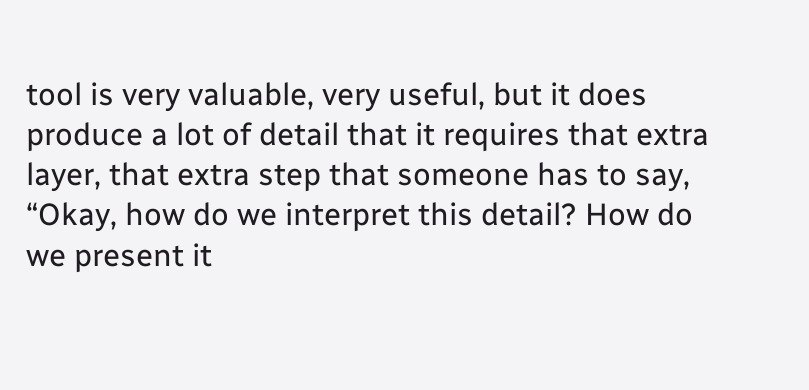tool is very valuable, very useful, but it does produce a lot of detail that it requires that extra layer, that extra step that someone has to say, “Okay, how do we interpret this detail? How do we present it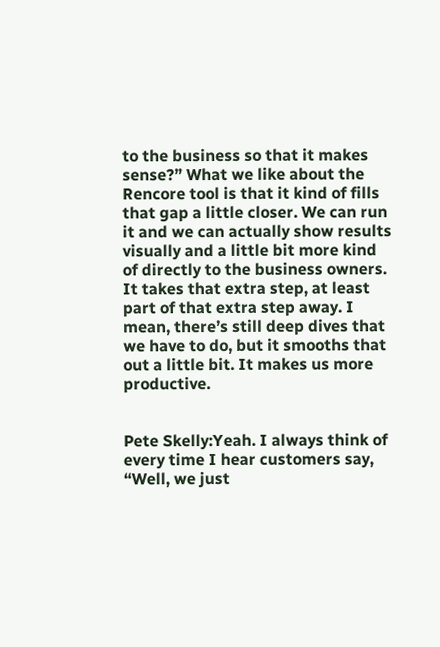to the business so that it makes sense?” What we like about the Rencore tool is that it kind of fills that gap a little closer. We can run it and we can actually show results visually and a little bit more kind of directly to the business owners. It takes that extra step, at least part of that extra step away. I mean, there’s still deep dives that we have to do, but it smooths that out a little bit. It makes us more productive.


Pete Skelly:Yeah. I always think of every time I hear customers say, “Well, we just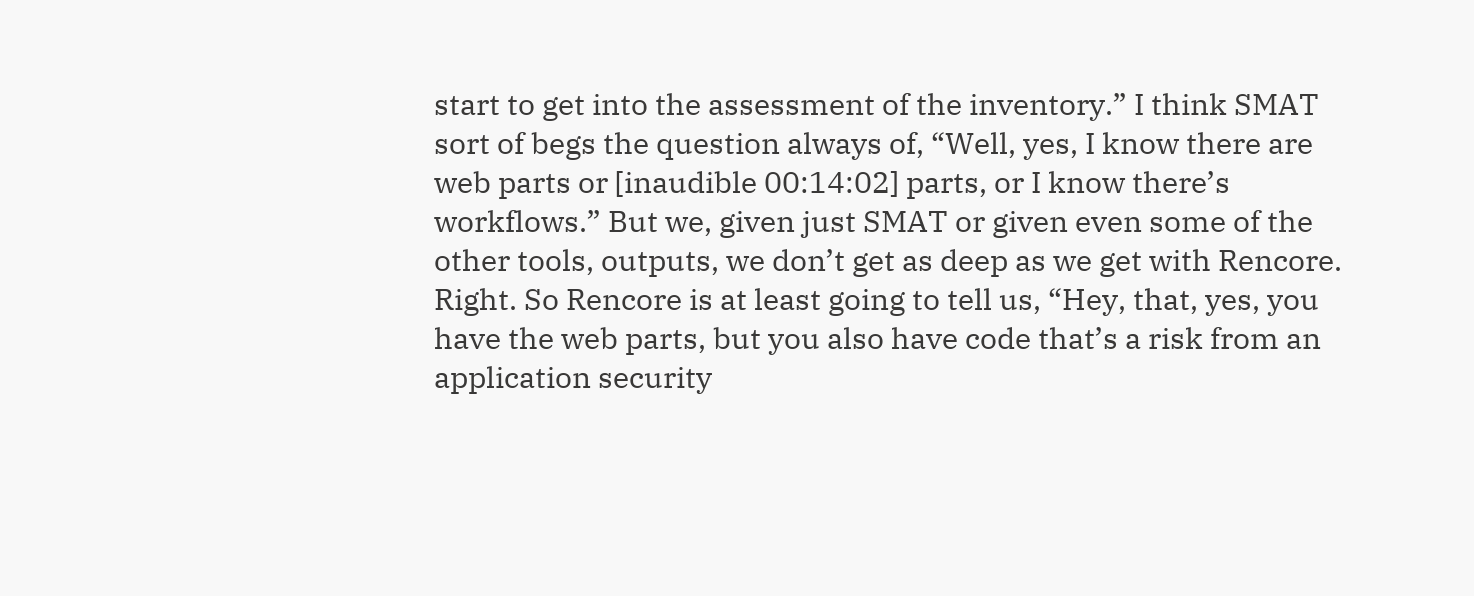start to get into the assessment of the inventory.” I think SMAT sort of begs the question always of, “Well, yes, I know there are web parts or [inaudible 00:14:02] parts, or I know there’s workflows.” But we, given just SMAT or given even some of the other tools, outputs, we don’t get as deep as we get with Rencore. Right. So Rencore is at least going to tell us, “Hey, that, yes, you have the web parts, but you also have code that’s a risk from an application security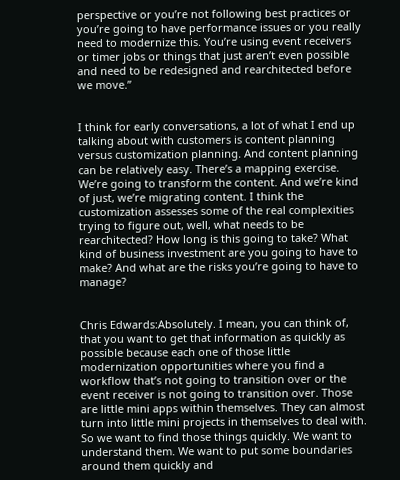perspective or you’re not following best practices or you’re going to have performance issues or you really need to modernize this. You’re using event receivers or timer jobs or things that just aren’t even possible and need to be redesigned and rearchitected before we move.”


I think for early conversations, a lot of what I end up talking about with customers is content planning versus customization planning. And content planning can be relatively easy. There’s a mapping exercise. We’re going to transform the content. And we’re kind of just, we’re migrating content. I think the customization assesses some of the real complexities trying to figure out, well, what needs to be rearchitected? How long is this going to take? What kind of business investment are you going to have to make? And what are the risks you’re going to have to manage?


Chris Edwards:Absolutely. I mean, you can think of, that you want to get that information as quickly as possible because each one of those little modernization opportunities where you find a workflow that’s not going to transition over or the event receiver is not going to transition over. Those are little mini apps within themselves. They can almost turn into little mini projects in themselves to deal with. So we want to find those things quickly. We want to understand them. We want to put some boundaries around them quickly and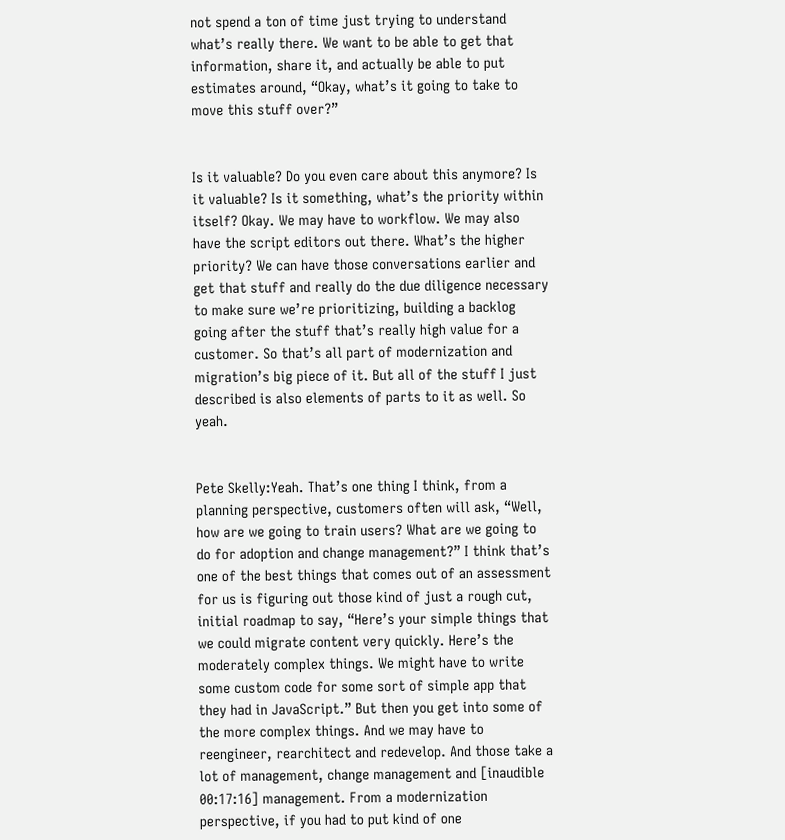not spend a ton of time just trying to understand what’s really there. We want to be able to get that information, share it, and actually be able to put estimates around, “Okay, what’s it going to take to move this stuff over?”


Is it valuable? Do you even care about this anymore? Is it valuable? Is it something, what’s the priority within itself? Okay. We may have to workflow. We may also have the script editors out there. What’s the higher priority? We can have those conversations earlier and get that stuff and really do the due diligence necessary to make sure we’re prioritizing, building a backlog going after the stuff that’s really high value for a customer. So that’s all part of modernization and migration’s big piece of it. But all of the stuff I just described is also elements of parts to it as well. So yeah.


Pete Skelly:Yeah. That’s one thing I think, from a planning perspective, customers often will ask, “Well, how are we going to train users? What are we going to do for adoption and change management?” I think that’s one of the best things that comes out of an assessment for us is figuring out those kind of just a rough cut, initial roadmap to say, “Here’s your simple things that we could migrate content very quickly. Here’s the moderately complex things. We might have to write some custom code for some sort of simple app that they had in JavaScript.” But then you get into some of the more complex things. And we may have to reengineer, rearchitect and redevelop. And those take a lot of management, change management and [inaudible 00:17:16] management. From a modernization perspective, if you had to put kind of one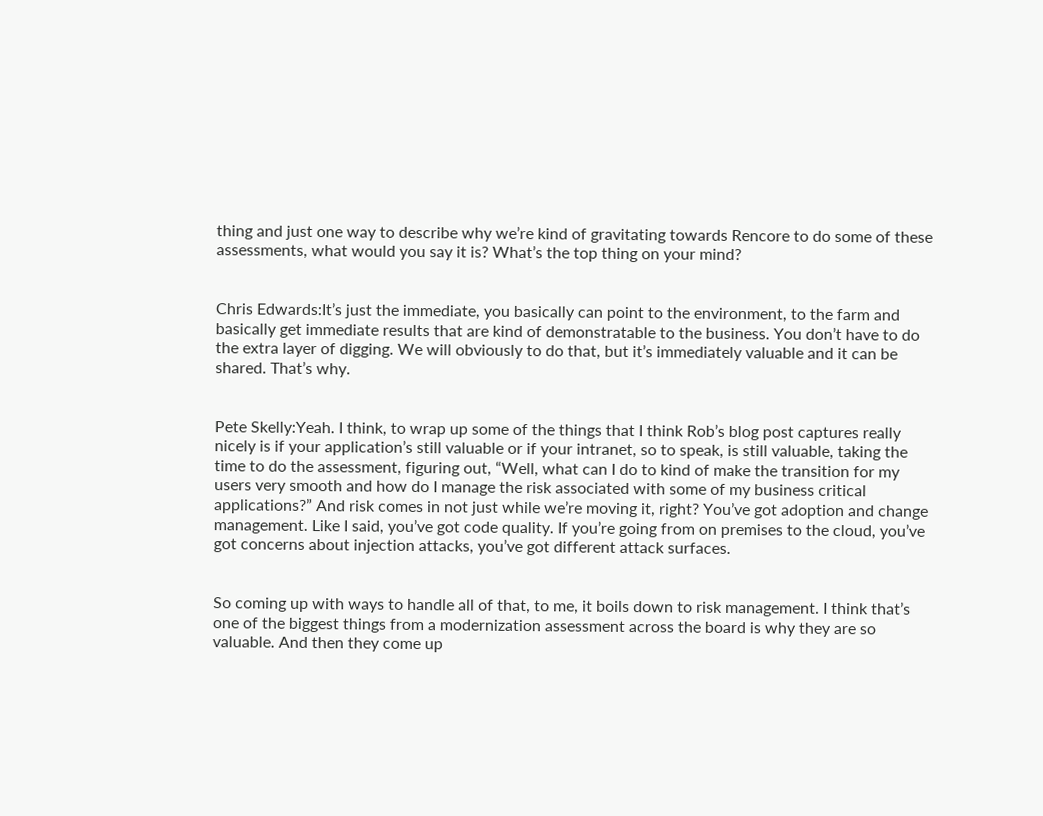thing and just one way to describe why we’re kind of gravitating towards Rencore to do some of these assessments, what would you say it is? What’s the top thing on your mind?


Chris Edwards:It’s just the immediate, you basically can point to the environment, to the farm and basically get immediate results that are kind of demonstratable to the business. You don’t have to do the extra layer of digging. We will obviously to do that, but it’s immediately valuable and it can be shared. That’s why.


Pete Skelly:Yeah. I think, to wrap up some of the things that I think Rob’s blog post captures really nicely is if your application’s still valuable or if your intranet, so to speak, is still valuable, taking the time to do the assessment, figuring out, “Well, what can I do to kind of make the transition for my users very smooth and how do I manage the risk associated with some of my business critical applications?” And risk comes in not just while we’re moving it, right? You’ve got adoption and change management. Like I said, you’ve got code quality. If you’re going from on premises to the cloud, you’ve got concerns about injection attacks, you’ve got different attack surfaces.


So coming up with ways to handle all of that, to me, it boils down to risk management. I think that’s one of the biggest things from a modernization assessment across the board is why they are so valuable. And then they come up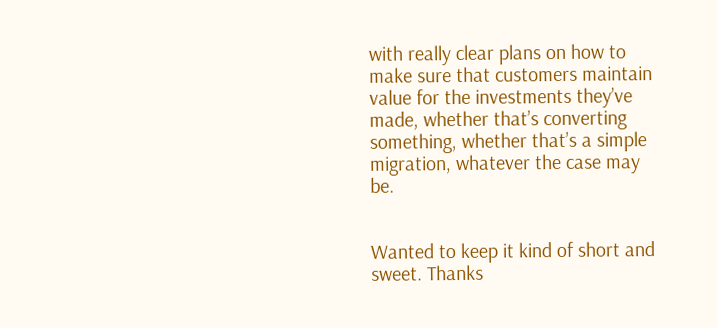with really clear plans on how to make sure that customers maintain value for the investments they’ve made, whether that’s converting something, whether that’s a simple migration, whatever the case may be.


Wanted to keep it kind of short and sweet. Thanks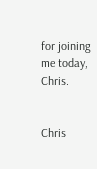for joining me today, Chris.


Chris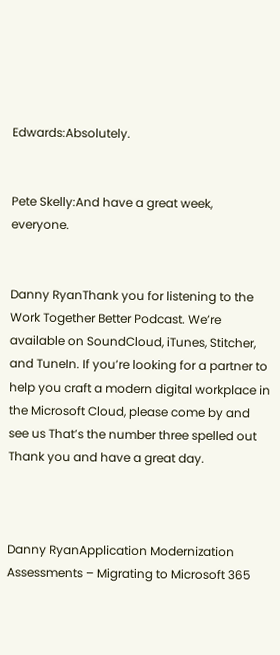Edwards:Absolutely.


Pete Skelly:And have a great week, everyone.


Danny RyanThank you for listening to the Work Together Better Podcast. We’re available on SoundCloud, iTunes, Stitcher, and TuneIn. If you’re looking for a partner to help you craft a modern digital workplace in the Microsoft Cloud, please come by and see us That’s the number three spelled out Thank you and have a great day.



Danny RyanApplication Modernization Assessments – Migrating to Microsoft 365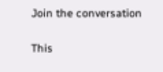Join the conversation

This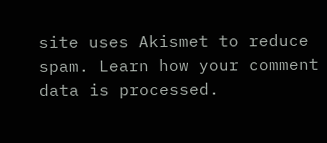site uses Akismet to reduce spam. Learn how your comment data is processed.